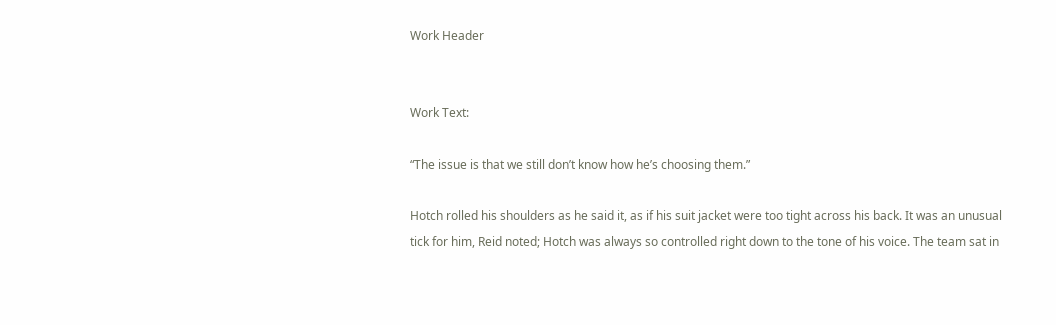Work Header


Work Text:

“The issue is that we still don’t know how he’s choosing them.”

Hotch rolled his shoulders as he said it, as if his suit jacket were too tight across his back. It was an unusual tick for him, Reid noted; Hotch was always so controlled right down to the tone of his voice. The team sat in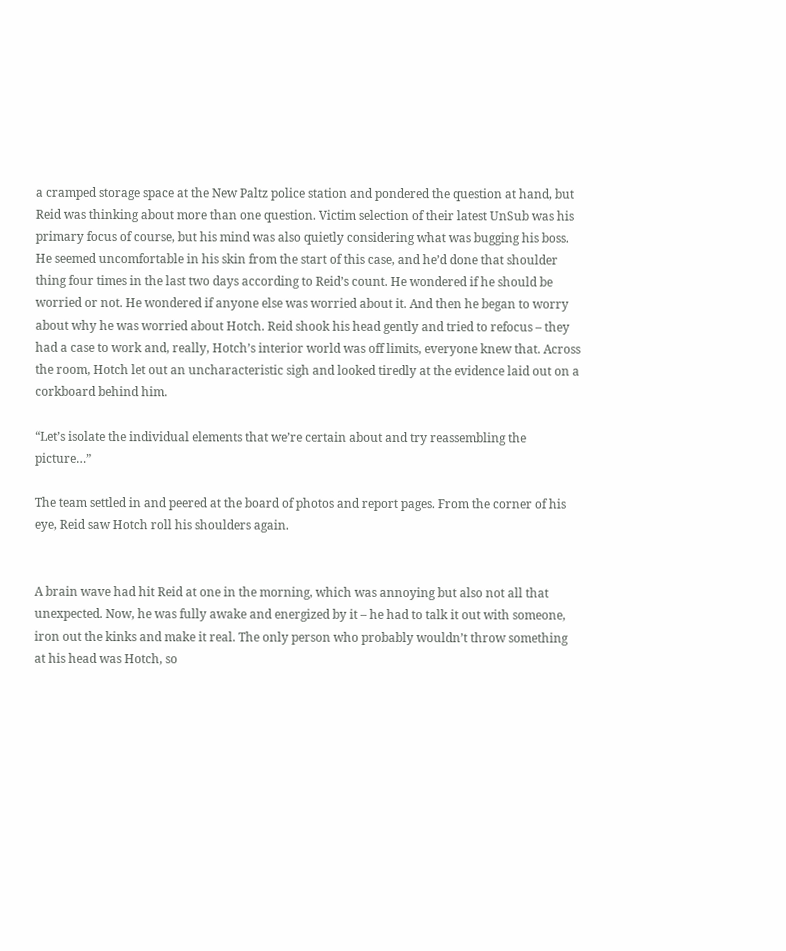a cramped storage space at the New Paltz police station and pondered the question at hand, but Reid was thinking about more than one question. Victim selection of their latest UnSub was his primary focus of course, but his mind was also quietly considering what was bugging his boss. He seemed uncomfortable in his skin from the start of this case, and he’d done that shoulder thing four times in the last two days according to Reid’s count. He wondered if he should be worried or not. He wondered if anyone else was worried about it. And then he began to worry about why he was worried about Hotch. Reid shook his head gently and tried to refocus – they had a case to work and, really, Hotch’s interior world was off limits, everyone knew that. Across the room, Hotch let out an uncharacteristic sigh and looked tiredly at the evidence laid out on a corkboard behind him.

“Let’s isolate the individual elements that we’re certain about and try reassembling the picture…”

The team settled in and peered at the board of photos and report pages. From the corner of his eye, Reid saw Hotch roll his shoulders again.


A brain wave had hit Reid at one in the morning, which was annoying but also not all that unexpected. Now, he was fully awake and energized by it – he had to talk it out with someone, iron out the kinks and make it real. The only person who probably wouldn’t throw something at his head was Hotch, so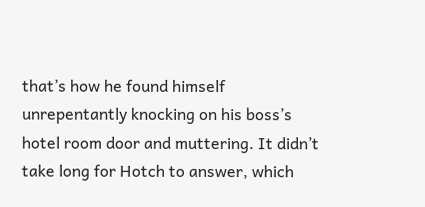that’s how he found himself unrepentantly knocking on his boss’s hotel room door and muttering. It didn’t take long for Hotch to answer, which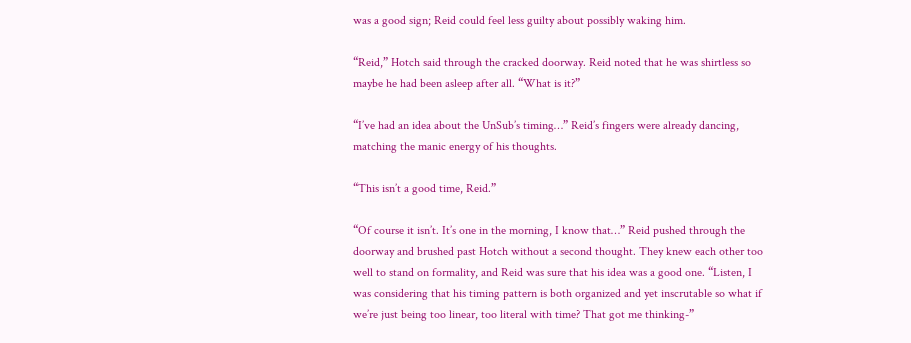was a good sign; Reid could feel less guilty about possibly waking him.

“Reid,” Hotch said through the cracked doorway. Reid noted that he was shirtless so maybe he had been asleep after all. “What is it?”

“I’ve had an idea about the UnSub’s timing…” Reid’s fingers were already dancing, matching the manic energy of his thoughts.

“This isn’t a good time, Reid.”

“Of course it isn’t. It’s one in the morning, I know that…” Reid pushed through the doorway and brushed past Hotch without a second thought. They knew each other too well to stand on formality, and Reid was sure that his idea was a good one. “Listen, I was considering that his timing pattern is both organized and yet inscrutable so what if we’re just being too linear, too literal with time? That got me thinking-”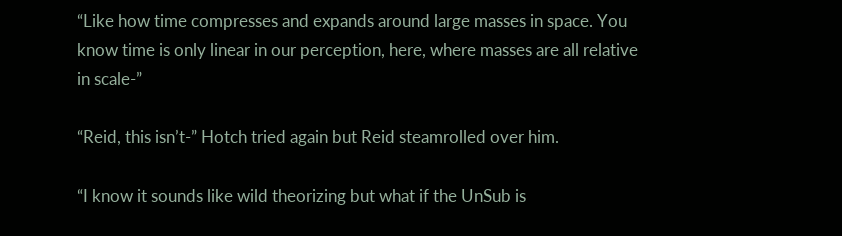“Like how time compresses and expands around large masses in space. You know time is only linear in our perception, here, where masses are all relative in scale-”

“Reid, this isn’t-” Hotch tried again but Reid steamrolled over him.

“I know it sounds like wild theorizing but what if the UnSub is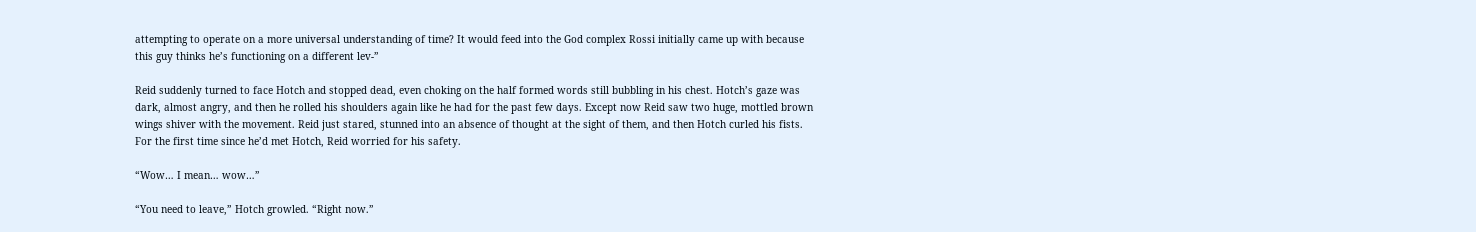attempting to operate on a more universal understanding of time? It would feed into the God complex Rossi initially came up with because this guy thinks he’s functioning on a different lev-”

Reid suddenly turned to face Hotch and stopped dead, even choking on the half formed words still bubbling in his chest. Hotch’s gaze was dark, almost angry, and then he rolled his shoulders again like he had for the past few days. Except now Reid saw two huge, mottled brown wings shiver with the movement. Reid just stared, stunned into an absence of thought at the sight of them, and then Hotch curled his fists. For the first time since he’d met Hotch, Reid worried for his safety.

“Wow… I mean… wow…”

“You need to leave,” Hotch growled. “Right now.”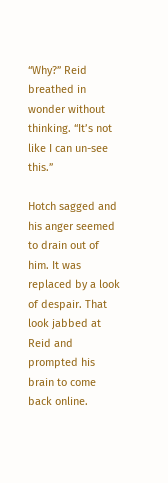“Why?” Reid breathed in wonder without thinking. “It’s not like I can un-see this.”

Hotch sagged and his anger seemed to drain out of him. It was replaced by a look of despair. That look jabbed at Reid and prompted his brain to come back online.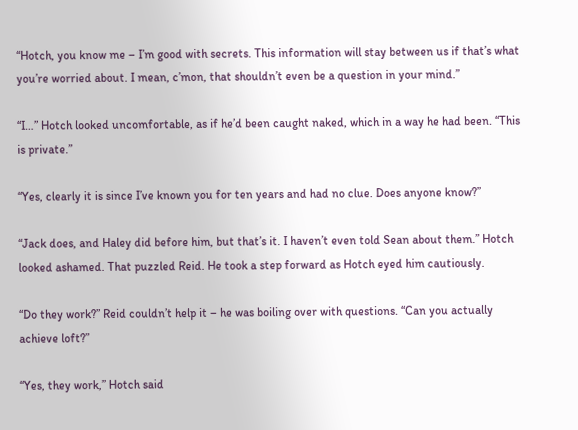“Hotch, you know me – I’m good with secrets. This information will stay between us if that’s what you’re worried about. I mean, c’mon, that shouldn’t even be a question in your mind.”

“I…” Hotch looked uncomfortable, as if he’d been caught naked, which in a way he had been. “This is private.”

“Yes, clearly it is since I’ve known you for ten years and had no clue. Does anyone know?”

“Jack does, and Haley did before him, but that’s it. I haven’t even told Sean about them.” Hotch looked ashamed. That puzzled Reid. He took a step forward as Hotch eyed him cautiously.

“Do they work?” Reid couldn’t help it – he was boiling over with questions. “Can you actually achieve loft?”

“Yes, they work,” Hotch said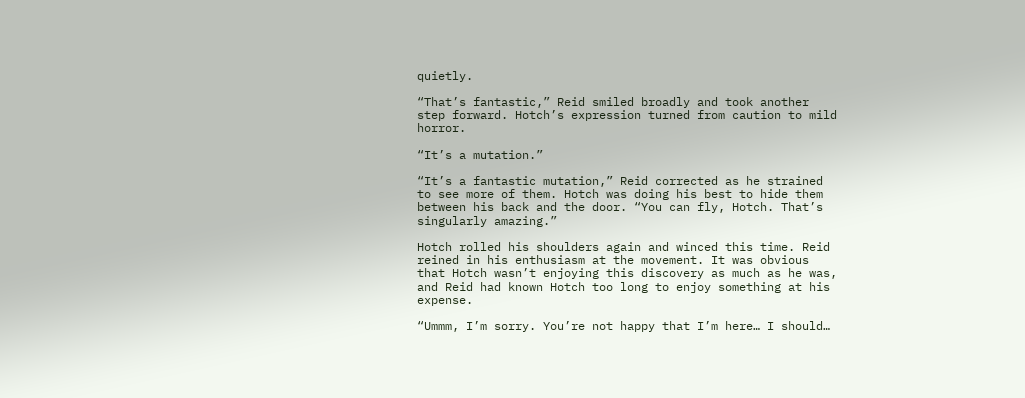quietly.

“That’s fantastic,” Reid smiled broadly and took another step forward. Hotch’s expression turned from caution to mild horror.

“It’s a mutation.”

“It’s a fantastic mutation,” Reid corrected as he strained to see more of them. Hotch was doing his best to hide them between his back and the door. “You can fly, Hotch. That’s singularly amazing.”

Hotch rolled his shoulders again and winced this time. Reid reined in his enthusiasm at the movement. It was obvious that Hotch wasn’t enjoying this discovery as much as he was, and Reid had known Hotch too long to enjoy something at his expense.

“Ummm, I’m sorry. You’re not happy that I’m here… I should…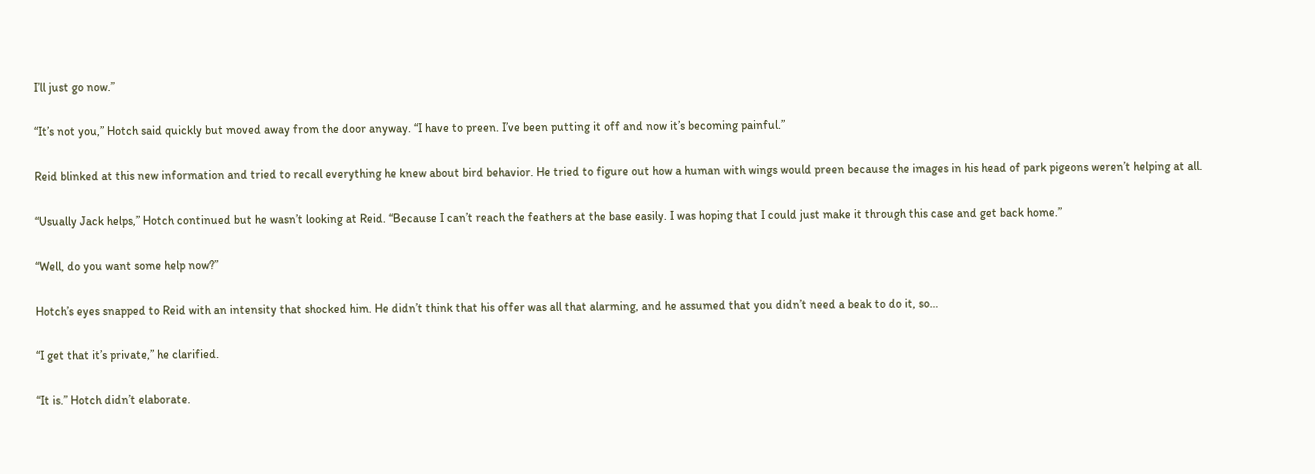I’ll just go now.”

“It’s not you,” Hotch said quickly but moved away from the door anyway. “I have to preen. I’ve been putting it off and now it’s becoming painful.”

Reid blinked at this new information and tried to recall everything he knew about bird behavior. He tried to figure out how a human with wings would preen because the images in his head of park pigeons weren’t helping at all.

“Usually Jack helps,” Hotch continued but he wasn’t looking at Reid. “Because I can’t reach the feathers at the base easily. I was hoping that I could just make it through this case and get back home.”

“Well, do you want some help now?”

Hotch’s eyes snapped to Reid with an intensity that shocked him. He didn’t think that his offer was all that alarming, and he assumed that you didn’t need a beak to do it, so…

“I get that it’s private,” he clarified.

“It is.” Hotch didn’t elaborate.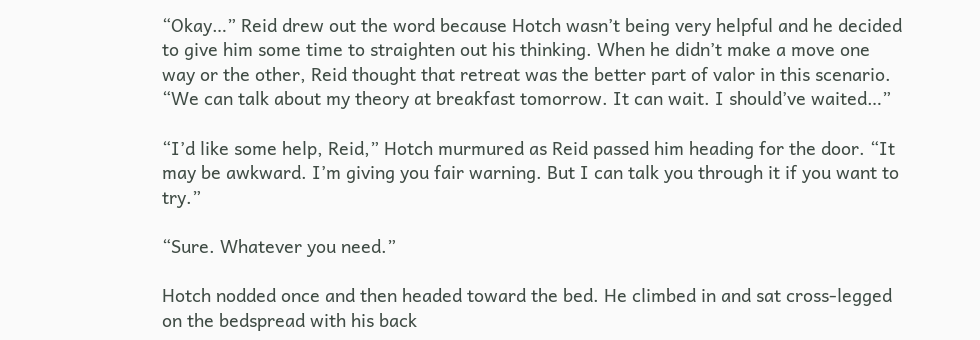“Okay…” Reid drew out the word because Hotch wasn’t being very helpful and he decided to give him some time to straighten out his thinking. When he didn’t make a move one way or the other, Reid thought that retreat was the better part of valor in this scenario. “We can talk about my theory at breakfast tomorrow. It can wait. I should’ve waited…”

“I’d like some help, Reid,” Hotch murmured as Reid passed him heading for the door. “It may be awkward. I’m giving you fair warning. But I can talk you through it if you want to try.”

“Sure. Whatever you need.”

Hotch nodded once and then headed toward the bed. He climbed in and sat cross-legged on the bedspread with his back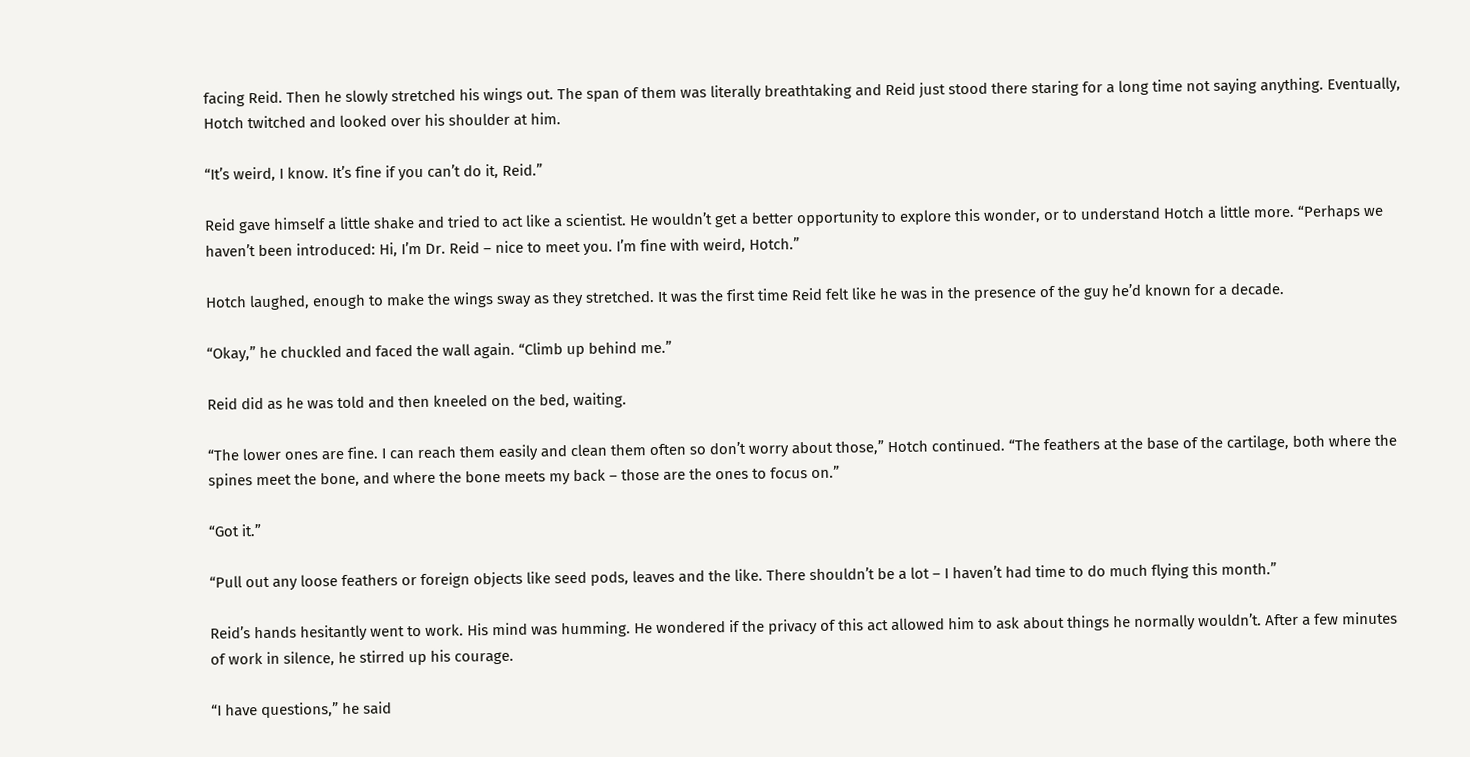facing Reid. Then he slowly stretched his wings out. The span of them was literally breathtaking and Reid just stood there staring for a long time not saying anything. Eventually, Hotch twitched and looked over his shoulder at him.

“It’s weird, I know. It’s fine if you can’t do it, Reid.”

Reid gave himself a little shake and tried to act like a scientist. He wouldn’t get a better opportunity to explore this wonder, or to understand Hotch a little more. “Perhaps we haven’t been introduced: Hi, I’m Dr. Reid – nice to meet you. I’m fine with weird, Hotch.”

Hotch laughed, enough to make the wings sway as they stretched. It was the first time Reid felt like he was in the presence of the guy he’d known for a decade.

“Okay,” he chuckled and faced the wall again. “Climb up behind me.”

Reid did as he was told and then kneeled on the bed, waiting.

“The lower ones are fine. I can reach them easily and clean them often so don’t worry about those,” Hotch continued. “The feathers at the base of the cartilage, both where the spines meet the bone, and where the bone meets my back – those are the ones to focus on.”

“Got it.”

“Pull out any loose feathers or foreign objects like seed pods, leaves and the like. There shouldn’t be a lot – I haven’t had time to do much flying this month.”

Reid’s hands hesitantly went to work. His mind was humming. He wondered if the privacy of this act allowed him to ask about things he normally wouldn’t. After a few minutes of work in silence, he stirred up his courage.

“I have questions,” he said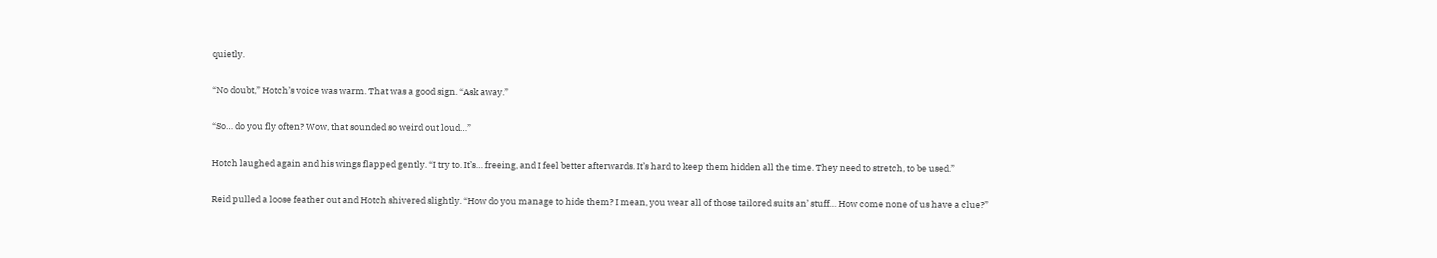quietly.

“No doubt,” Hotch’s voice was warm. That was a good sign. “Ask away.”

“So… do you fly often? Wow, that sounded so weird out loud…”

Hotch laughed again and his wings flapped gently. “I try to. It’s… freeing, and I feel better afterwards. It’s hard to keep them hidden all the time. They need to stretch, to be used.”

Reid pulled a loose feather out and Hotch shivered slightly. “How do you manage to hide them? I mean, you wear all of those tailored suits an’ stuff… How come none of us have a clue?”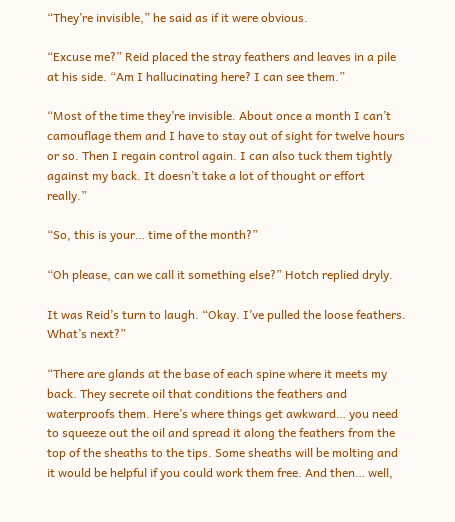“They’re invisible,” he said as if it were obvious.

“Excuse me?” Reid placed the stray feathers and leaves in a pile at his side. “Am I hallucinating here? I can see them.”

“Most of the time they’re invisible. About once a month I can’t camouflage them and I have to stay out of sight for twelve hours or so. Then I regain control again. I can also tuck them tightly against my back. It doesn’t take a lot of thought or effort really.”

“So, this is your… time of the month?”

“Oh please, can we call it something else?” Hotch replied dryly.

It was Reid’s turn to laugh. “Okay. I’ve pulled the loose feathers. What’s next?”

“There are glands at the base of each spine where it meets my back. They secrete oil that conditions the feathers and waterproofs them. Here’s where things get awkward… you need to squeeze out the oil and spread it along the feathers from the top of the sheaths to the tips. Some sheaths will be molting and it would be helpful if you could work them free. And then… well,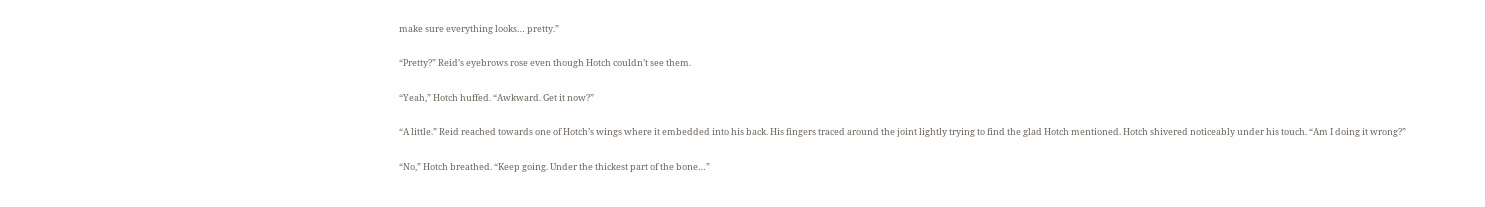make sure everything looks… pretty.”

“Pretty?” Reid’s eyebrows rose even though Hotch couldn’t see them.

“Yeah,” Hotch huffed. “Awkward. Get it now?”

“A little.” Reid reached towards one of Hotch’s wings where it embedded into his back. His fingers traced around the joint lightly trying to find the glad Hotch mentioned. Hotch shivered noticeably under his touch. “Am I doing it wrong?”

“No,” Hotch breathed. “Keep going. Under the thickest part of the bone…”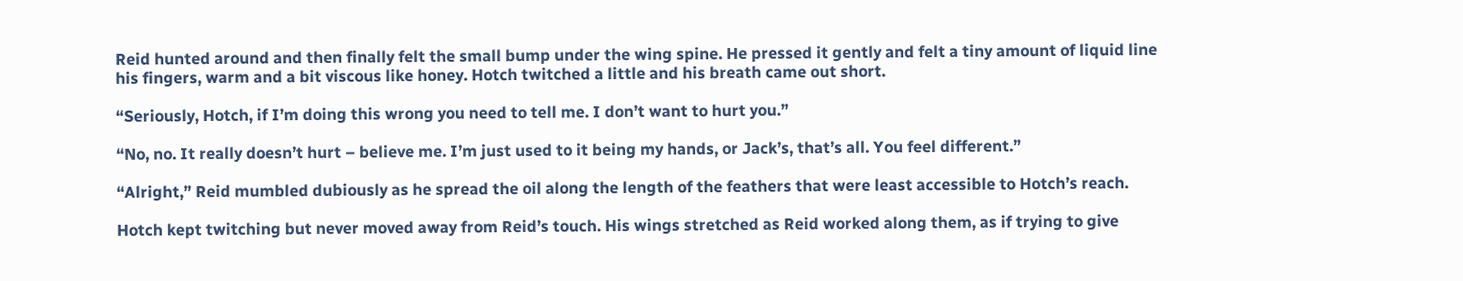Reid hunted around and then finally felt the small bump under the wing spine. He pressed it gently and felt a tiny amount of liquid line his fingers, warm and a bit viscous like honey. Hotch twitched a little and his breath came out short.

“Seriously, Hotch, if I’m doing this wrong you need to tell me. I don’t want to hurt you.”

“No, no. It really doesn’t hurt – believe me. I’m just used to it being my hands, or Jack’s, that’s all. You feel different.”

“Alright,” Reid mumbled dubiously as he spread the oil along the length of the feathers that were least accessible to Hotch’s reach.

Hotch kept twitching but never moved away from Reid’s touch. His wings stretched as Reid worked along them, as if trying to give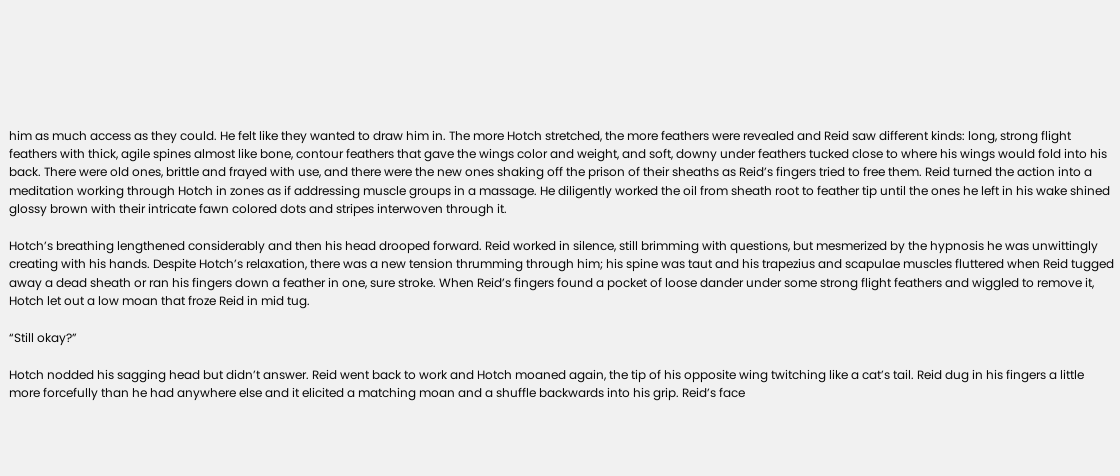him as much access as they could. He felt like they wanted to draw him in. The more Hotch stretched, the more feathers were revealed and Reid saw different kinds: long, strong flight feathers with thick, agile spines almost like bone, contour feathers that gave the wings color and weight, and soft, downy under feathers tucked close to where his wings would fold into his back. There were old ones, brittle and frayed with use, and there were the new ones shaking off the prison of their sheaths as Reid’s fingers tried to free them. Reid turned the action into a meditation working through Hotch in zones as if addressing muscle groups in a massage. He diligently worked the oil from sheath root to feather tip until the ones he left in his wake shined glossy brown with their intricate fawn colored dots and stripes interwoven through it.

Hotch’s breathing lengthened considerably and then his head drooped forward. Reid worked in silence, still brimming with questions, but mesmerized by the hypnosis he was unwittingly creating with his hands. Despite Hotch’s relaxation, there was a new tension thrumming through him; his spine was taut and his trapezius and scapulae muscles fluttered when Reid tugged away a dead sheath or ran his fingers down a feather in one, sure stroke. When Reid’s fingers found a pocket of loose dander under some strong flight feathers and wiggled to remove it, Hotch let out a low moan that froze Reid in mid tug.

“Still okay?”

Hotch nodded his sagging head but didn’t answer. Reid went back to work and Hotch moaned again, the tip of his opposite wing twitching like a cat’s tail. Reid dug in his fingers a little more forcefully than he had anywhere else and it elicited a matching moan and a shuffle backwards into his grip. Reid’s face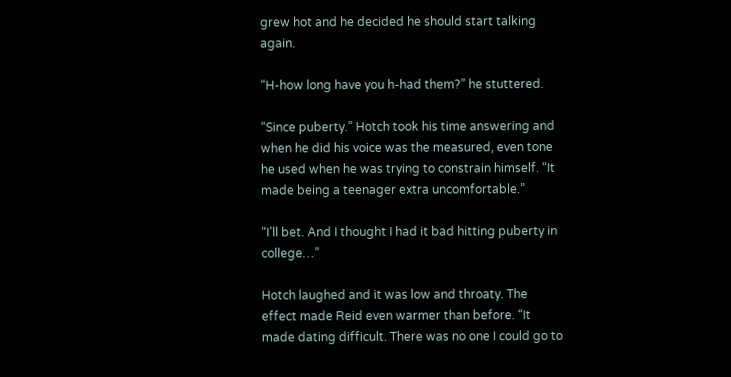grew hot and he decided he should start talking again.

“H-how long have you h-had them?” he stuttered.

“Since puberty.” Hotch took his time answering and when he did his voice was the measured, even tone he used when he was trying to constrain himself. “It made being a teenager extra uncomfortable.”

“I’ll bet. And I thought I had it bad hitting puberty in college…”

Hotch laughed and it was low and throaty. The effect made Reid even warmer than before. “It made dating difficult. There was no one I could go to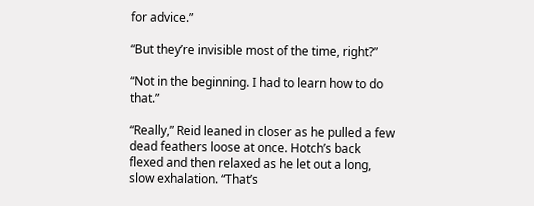for advice.”

“But they’re invisible most of the time, right?”

“Not in the beginning. I had to learn how to do that.”

“Really,” Reid leaned in closer as he pulled a few dead feathers loose at once. Hotch’s back flexed and then relaxed as he let out a long, slow exhalation. “That’s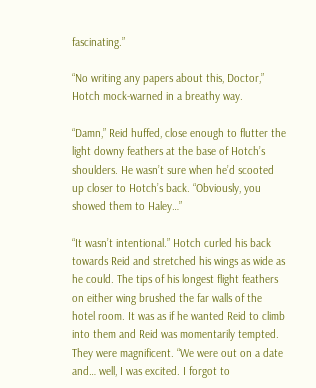fascinating.”

“No writing any papers about this, Doctor,” Hotch mock-warned in a breathy way.

“Damn,” Reid huffed, close enough to flutter the light downy feathers at the base of Hotch’s shoulders. He wasn’t sure when he’d scooted up closer to Hotch’s back. “Obviously, you showed them to Haley…”

“It wasn’t intentional.” Hotch curled his back towards Reid and stretched his wings as wide as he could. The tips of his longest flight feathers on either wing brushed the far walls of the hotel room. It was as if he wanted Reid to climb into them and Reid was momentarily tempted. They were magnificent. “We were out on a date and… well, I was excited. I forgot to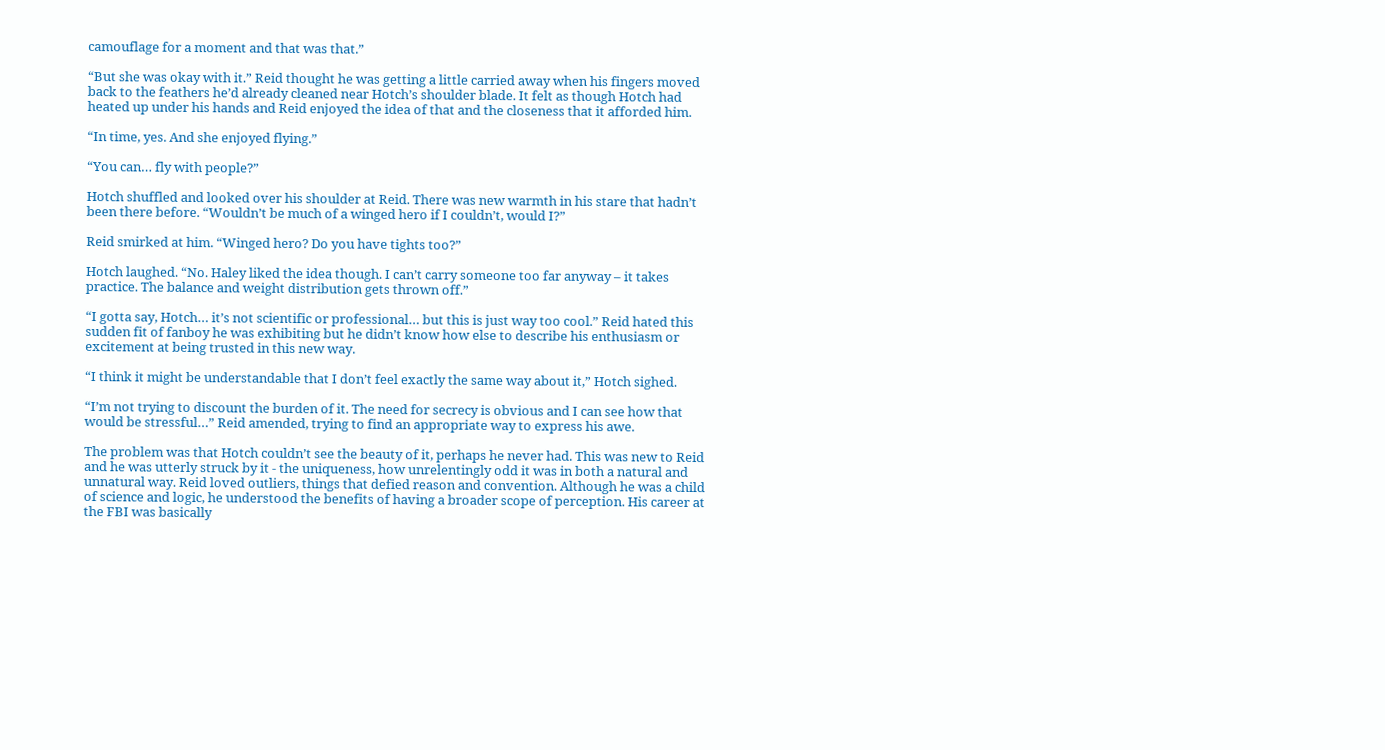camouflage for a moment and that was that.”

“But she was okay with it.” Reid thought he was getting a little carried away when his fingers moved back to the feathers he’d already cleaned near Hotch’s shoulder blade. It felt as though Hotch had heated up under his hands and Reid enjoyed the idea of that and the closeness that it afforded him.

“In time, yes. And she enjoyed flying.”

“You can… fly with people?”

Hotch shuffled and looked over his shoulder at Reid. There was new warmth in his stare that hadn’t been there before. “Wouldn’t be much of a winged hero if I couldn’t, would I?”

Reid smirked at him. “Winged hero? Do you have tights too?”

Hotch laughed. “No. Haley liked the idea though. I can’t carry someone too far anyway – it takes practice. The balance and weight distribution gets thrown off.”

“I gotta say, Hotch… it’s not scientific or professional… but this is just way too cool.” Reid hated this sudden fit of fanboy he was exhibiting but he didn’t know how else to describe his enthusiasm or excitement at being trusted in this new way.

“I think it might be understandable that I don’t feel exactly the same way about it,” Hotch sighed.

“I’m not trying to discount the burden of it. The need for secrecy is obvious and I can see how that would be stressful…” Reid amended, trying to find an appropriate way to express his awe.

The problem was that Hotch couldn’t see the beauty of it, perhaps he never had. This was new to Reid and he was utterly struck by it - the uniqueness, how unrelentingly odd it was in both a natural and unnatural way. Reid loved outliers, things that defied reason and convention. Although he was a child of science and logic, he understood the benefits of having a broader scope of perception. His career at the FBI was basically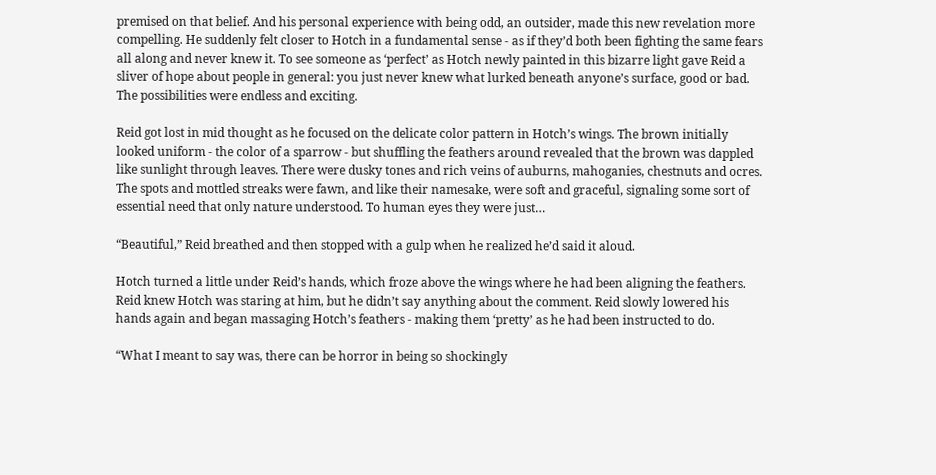premised on that belief. And his personal experience with being odd, an outsider, made this new revelation more compelling. He suddenly felt closer to Hotch in a fundamental sense - as if they’d both been fighting the same fears all along and never knew it. To see someone as ‘perfect’ as Hotch newly painted in this bizarre light gave Reid a sliver of hope about people in general: you just never knew what lurked beneath anyone’s surface, good or bad. The possibilities were endless and exciting.

Reid got lost in mid thought as he focused on the delicate color pattern in Hotch’s wings. The brown initially looked uniform - the color of a sparrow - but shuffling the feathers around revealed that the brown was dappled like sunlight through leaves. There were dusky tones and rich veins of auburns, mahoganies, chestnuts and ocres. The spots and mottled streaks were fawn, and like their namesake, were soft and graceful, signaling some sort of essential need that only nature understood. To human eyes they were just…

“Beautiful,” Reid breathed and then stopped with a gulp when he realized he’d said it aloud.

Hotch turned a little under Reid’s hands, which froze above the wings where he had been aligning the feathers. Reid knew Hotch was staring at him, but he didn’t say anything about the comment. Reid slowly lowered his hands again and began massaging Hotch’s feathers - making them ‘pretty’ as he had been instructed to do.

“What I meant to say was, there can be horror in being so shockingly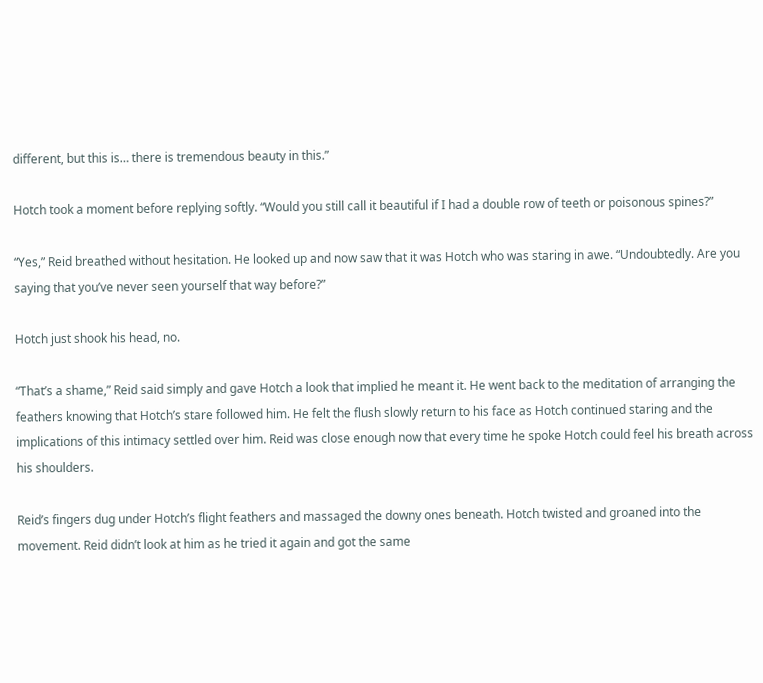different, but this is… there is tremendous beauty in this.”

Hotch took a moment before replying softly. “Would you still call it beautiful if I had a double row of teeth or poisonous spines?”

“Yes,” Reid breathed without hesitation. He looked up and now saw that it was Hotch who was staring in awe. “Undoubtedly. Are you saying that you’ve never seen yourself that way before?”

Hotch just shook his head, no.

“That’s a shame,” Reid said simply and gave Hotch a look that implied he meant it. He went back to the meditation of arranging the feathers knowing that Hotch’s stare followed him. He felt the flush slowly return to his face as Hotch continued staring and the implications of this intimacy settled over him. Reid was close enough now that every time he spoke Hotch could feel his breath across his shoulders.

Reid’s fingers dug under Hotch’s flight feathers and massaged the downy ones beneath. Hotch twisted and groaned into the movement. Reid didn’t look at him as he tried it again and got the same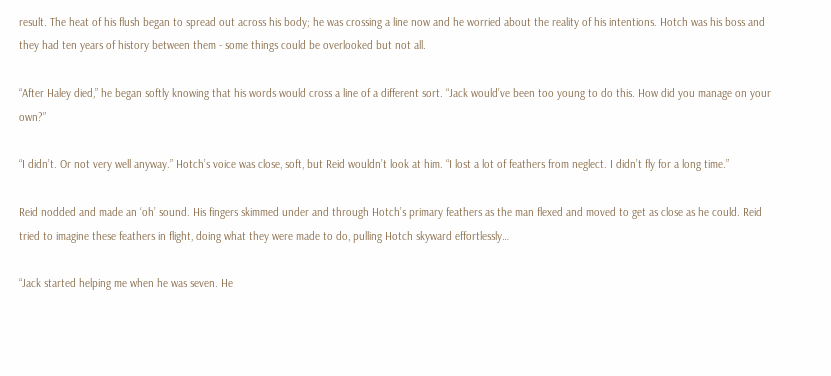result. The heat of his flush began to spread out across his body; he was crossing a line now and he worried about the reality of his intentions. Hotch was his boss and they had ten years of history between them - some things could be overlooked but not all.

“After Haley died,” he began softly knowing that his words would cross a line of a different sort. “Jack would’ve been too young to do this. How did you manage on your own?”

“I didn’t. Or not very well anyway.” Hotch’s voice was close, soft, but Reid wouldn’t look at him. “I lost a lot of feathers from neglect. I didn’t fly for a long time.”

Reid nodded and made an ‘oh’ sound. His fingers skimmed under and through Hotch’s primary feathers as the man flexed and moved to get as close as he could. Reid tried to imagine these feathers in flight, doing what they were made to do, pulling Hotch skyward effortlessly…

“Jack started helping me when he was seven. He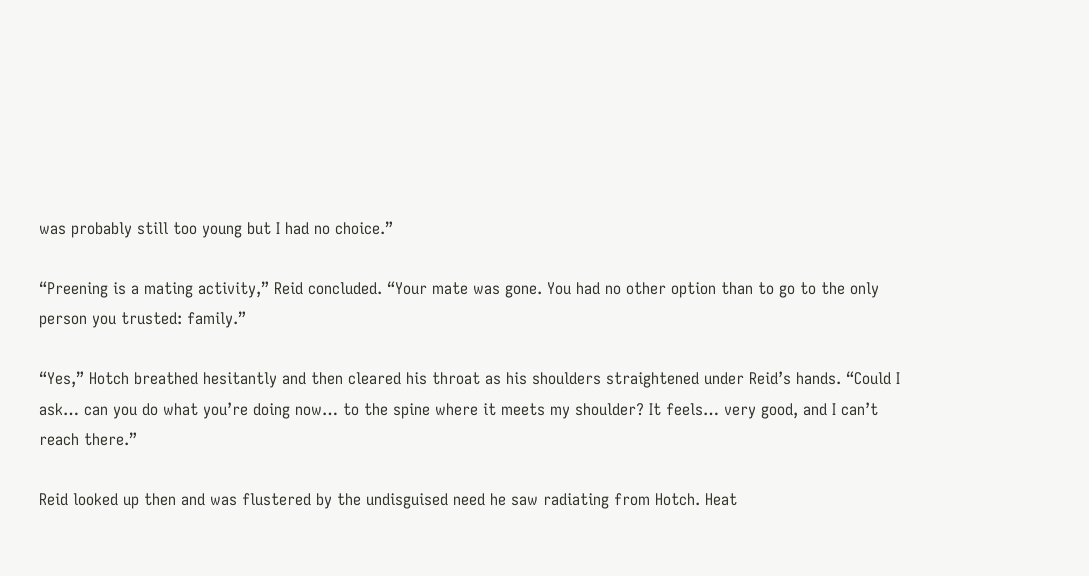was probably still too young but I had no choice.”

“Preening is a mating activity,” Reid concluded. “Your mate was gone. You had no other option than to go to the only person you trusted: family.”

“Yes,” Hotch breathed hesitantly and then cleared his throat as his shoulders straightened under Reid’s hands. “Could I ask… can you do what you’re doing now… to the spine where it meets my shoulder? It feels… very good, and I can’t reach there.”

Reid looked up then and was flustered by the undisguised need he saw radiating from Hotch. Heat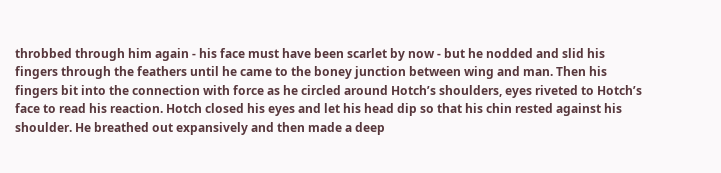throbbed through him again - his face must have been scarlet by now - but he nodded and slid his fingers through the feathers until he came to the boney junction between wing and man. Then his fingers bit into the connection with force as he circled around Hotch’s shoulders, eyes riveted to Hotch’s face to read his reaction. Hotch closed his eyes and let his head dip so that his chin rested against his shoulder. He breathed out expansively and then made a deep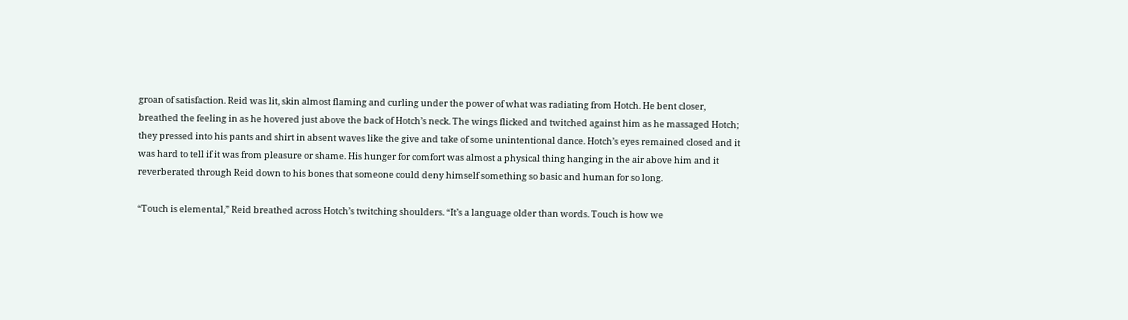groan of satisfaction. Reid was lit, skin almost flaming and curling under the power of what was radiating from Hotch. He bent closer, breathed the feeling in as he hovered just above the back of Hotch’s neck. The wings flicked and twitched against him as he massaged Hotch; they pressed into his pants and shirt in absent waves like the give and take of some unintentional dance. Hotch’s eyes remained closed and it was hard to tell if it was from pleasure or shame. His hunger for comfort was almost a physical thing hanging in the air above him and it reverberated through Reid down to his bones that someone could deny himself something so basic and human for so long.

“Touch is elemental,” Reid breathed across Hotch’s twitching shoulders. “It’s a language older than words. Touch is how we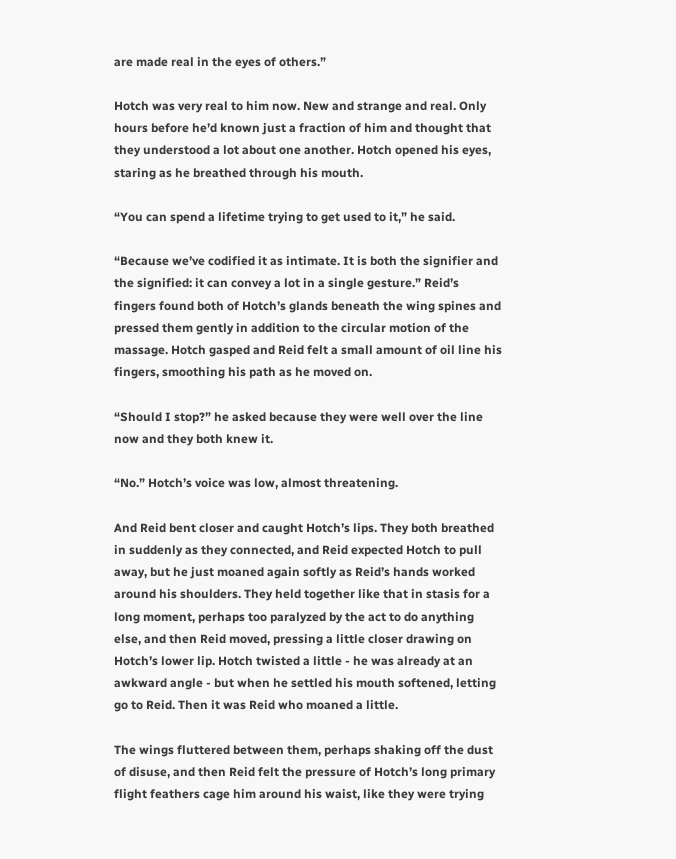are made real in the eyes of others.”

Hotch was very real to him now. New and strange and real. Only hours before he’d known just a fraction of him and thought that they understood a lot about one another. Hotch opened his eyes, staring as he breathed through his mouth.

“You can spend a lifetime trying to get used to it,” he said.

“Because we’ve codified it as intimate. It is both the signifier and the signified: it can convey a lot in a single gesture.” Reid’s fingers found both of Hotch’s glands beneath the wing spines and pressed them gently in addition to the circular motion of the massage. Hotch gasped and Reid felt a small amount of oil line his fingers, smoothing his path as he moved on.

“Should I stop?” he asked because they were well over the line now and they both knew it.

“No.” Hotch’s voice was low, almost threatening.

And Reid bent closer and caught Hotch’s lips. They both breathed in suddenly as they connected, and Reid expected Hotch to pull away, but he just moaned again softly as Reid’s hands worked around his shoulders. They held together like that in stasis for a long moment, perhaps too paralyzed by the act to do anything else, and then Reid moved, pressing a little closer drawing on Hotch’s lower lip. Hotch twisted a little - he was already at an awkward angle - but when he settled his mouth softened, letting go to Reid. Then it was Reid who moaned a little.

The wings fluttered between them, perhaps shaking off the dust of disuse, and then Reid felt the pressure of Hotch’s long primary flight feathers cage him around his waist, like they were trying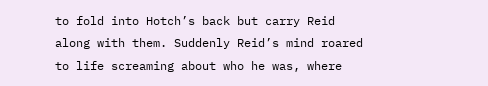to fold into Hotch’s back but carry Reid along with them. Suddenly Reid’s mind roared to life screaming about who he was, where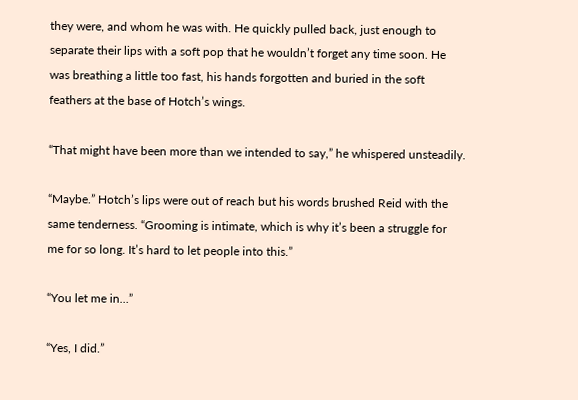they were, and whom he was with. He quickly pulled back, just enough to separate their lips with a soft pop that he wouldn’t forget any time soon. He was breathing a little too fast, his hands forgotten and buried in the soft feathers at the base of Hotch’s wings.

“That might have been more than we intended to say,” he whispered unsteadily.

“Maybe.” Hotch’s lips were out of reach but his words brushed Reid with the same tenderness. “Grooming is intimate, which is why it’s been a struggle for me for so long. It’s hard to let people into this.”

“You let me in…”

“Yes, I did.”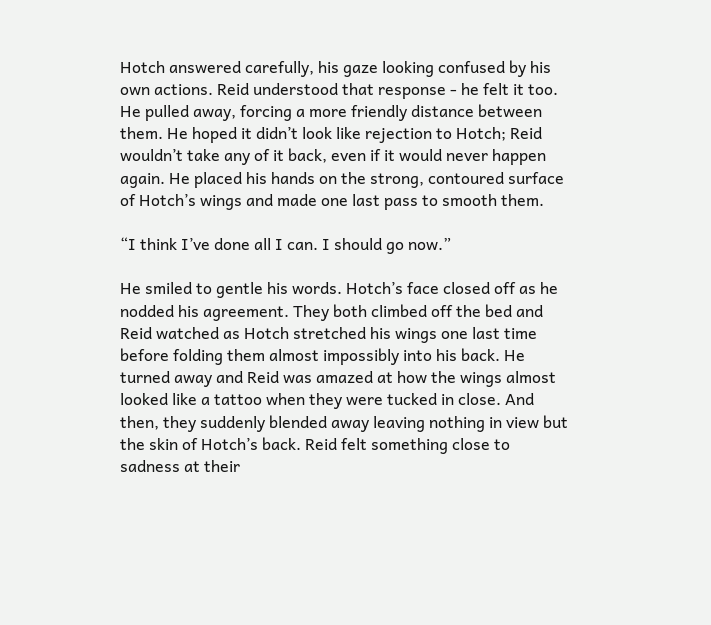Hotch answered carefully, his gaze looking confused by his own actions. Reid understood that response - he felt it too. He pulled away, forcing a more friendly distance between them. He hoped it didn’t look like rejection to Hotch; Reid wouldn’t take any of it back, even if it would never happen again. He placed his hands on the strong, contoured surface of Hotch’s wings and made one last pass to smooth them.

“I think I’ve done all I can. I should go now.”

He smiled to gentle his words. Hotch’s face closed off as he nodded his agreement. They both climbed off the bed and Reid watched as Hotch stretched his wings one last time before folding them almost impossibly into his back. He turned away and Reid was amazed at how the wings almost looked like a tattoo when they were tucked in close. And then, they suddenly blended away leaving nothing in view but the skin of Hotch’s back. Reid felt something close to sadness at their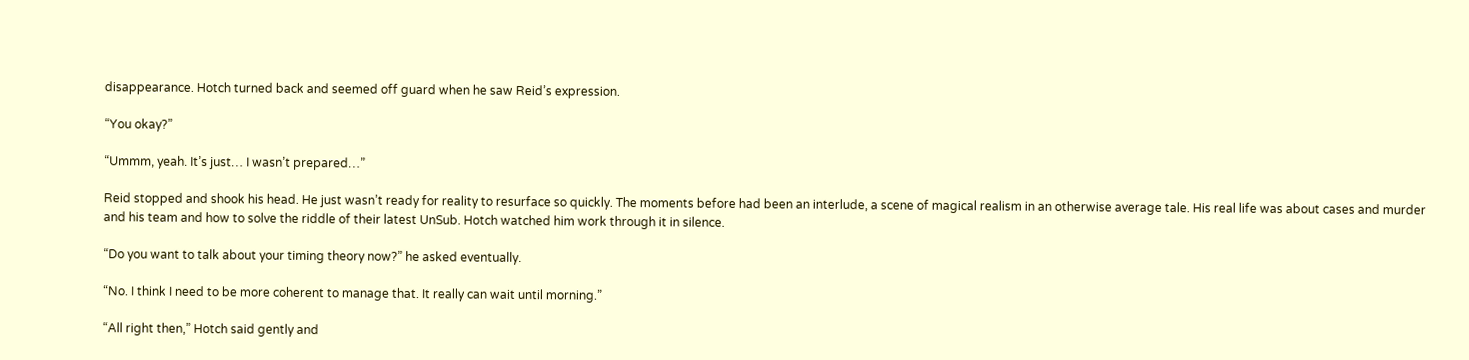disappearance. Hotch turned back and seemed off guard when he saw Reid’s expression.

“You okay?”

“Ummm, yeah. It’s just… I wasn’t prepared…”

Reid stopped and shook his head. He just wasn’t ready for reality to resurface so quickly. The moments before had been an interlude, a scene of magical realism in an otherwise average tale. His real life was about cases and murder and his team and how to solve the riddle of their latest UnSub. Hotch watched him work through it in silence.

“Do you want to talk about your timing theory now?” he asked eventually.

“No. I think I need to be more coherent to manage that. It really can wait until morning.”

“All right then,” Hotch said gently and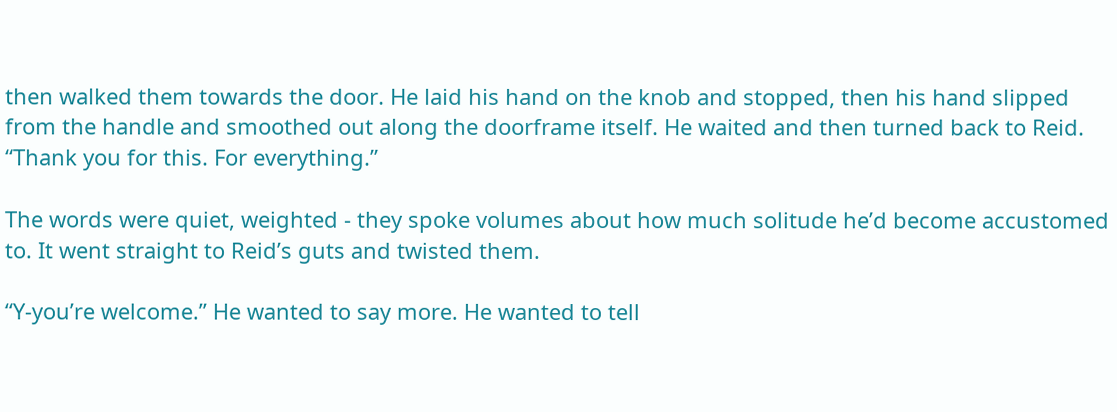then walked them towards the door. He laid his hand on the knob and stopped, then his hand slipped from the handle and smoothed out along the doorframe itself. He waited and then turned back to Reid. “Thank you for this. For everything.”

The words were quiet, weighted - they spoke volumes about how much solitude he’d become accustomed to. It went straight to Reid’s guts and twisted them.

“Y-you’re welcome.” He wanted to say more. He wanted to tell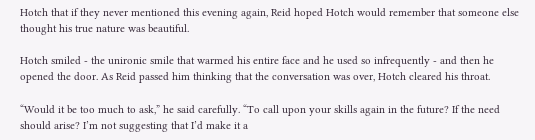Hotch that if they never mentioned this evening again, Reid hoped Hotch would remember that someone else thought his true nature was beautiful.

Hotch smiled - the unironic smile that warmed his entire face and he used so infrequently - and then he opened the door. As Reid passed him thinking that the conversation was over, Hotch cleared his throat.

“Would it be too much to ask,” he said carefully. “To call upon your skills again in the future? If the need should arise? I’m not suggesting that I’d make it a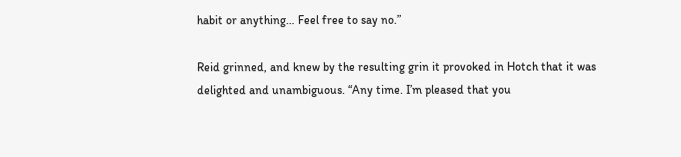habit or anything… Feel free to say no.”

Reid grinned, and knew by the resulting grin it provoked in Hotch that it was delighted and unambiguous. “Any time. I’m pleased that you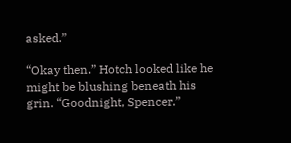asked.”

“Okay then.” Hotch looked like he might be blushing beneath his grin. “Goodnight, Spencer.”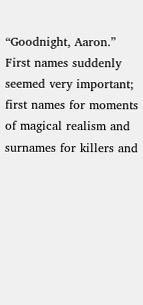“Goodnight, Aaron.” First names suddenly seemed very important; first names for moments of magical realism and surnames for killers and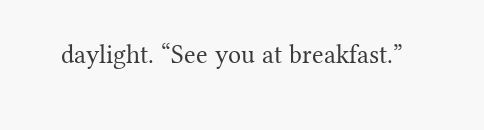daylight. “See you at breakfast.”